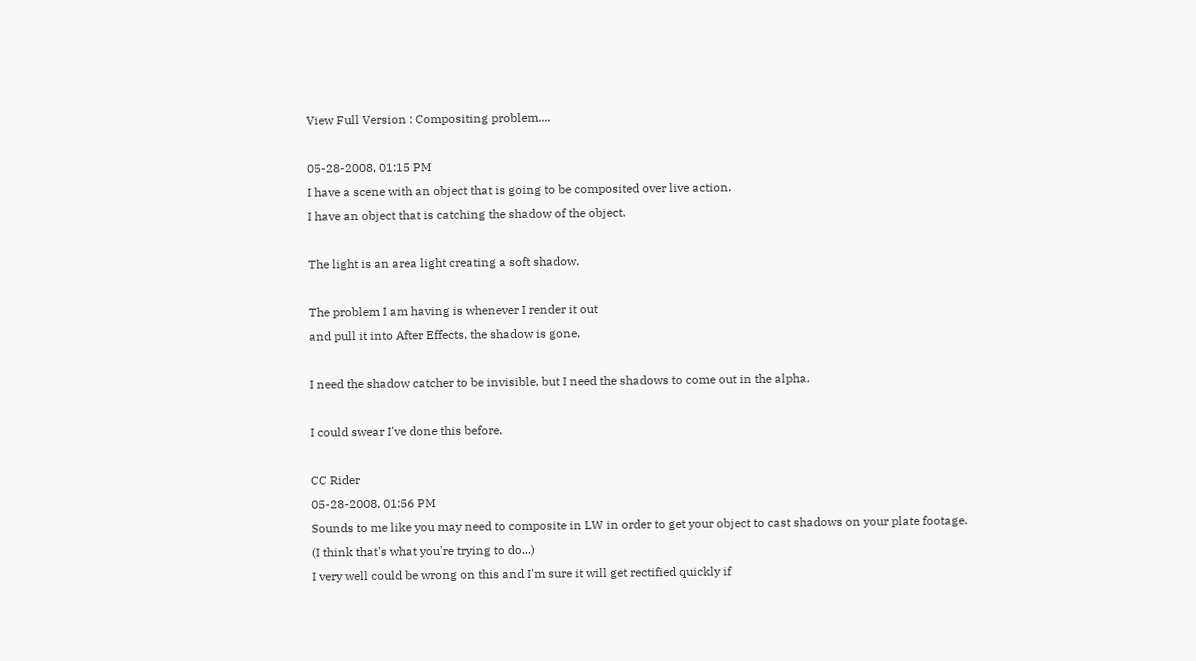View Full Version : Compositing problem....

05-28-2008, 01:15 PM
I have a scene with an object that is going to be composited over live action.
I have an object that is catching the shadow of the object.

The light is an area light creating a soft shadow.

The problem I am having is whenever I render it out
and pull it into After Effects, the shadow is gone.

I need the shadow catcher to be invisible, but I need the shadows to come out in the alpha.

I could swear I've done this before.

CC Rider
05-28-2008, 01:56 PM
Sounds to me like you may need to composite in LW in order to get your object to cast shadows on your plate footage.
(I think that's what you're trying to do...)
I very well could be wrong on this and I'm sure it will get rectified quickly if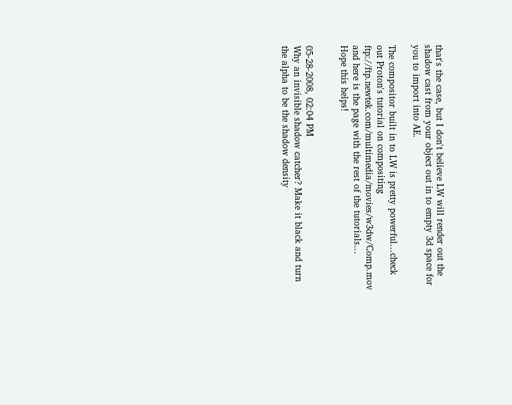that's the case, but I don't believe LW will render out the shadow cast from your object out in to empty 3d space for you to import into AE.

The compositor built in to LW is pretty powerful...check out Proton's tutorial on compositing ftp://ftp.newtek.com/multimedia/movies/w3dw/Comp.mov
and here is the page with the rest of the tutorials...
Hope this helps!


05-28-2008, 02:04 PM
Why an invisible shadow catcher? Make it black and turn the alpha to be the shadow density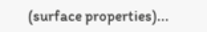(surface properties)...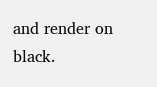and render on black.